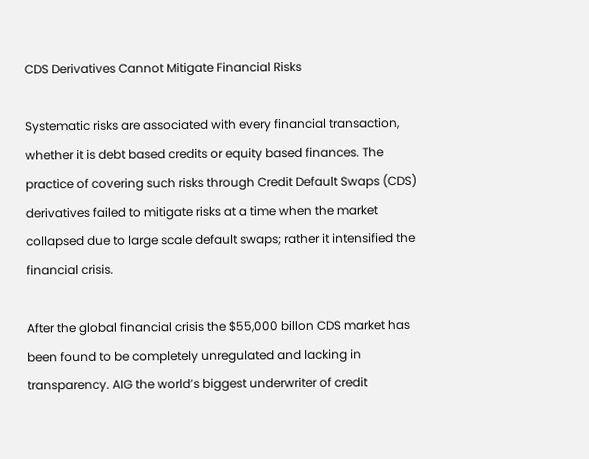CDS Derivatives Cannot Mitigate Financial Risks

Systematic risks are associated with every financial transaction, whether it is debt based credits or equity based finances. The practice of covering such risks through Credit Default Swaps (CDS) derivatives failed to mitigate risks at a time when the market collapsed due to large scale default swaps; rather it intensified the financial crisis.

After the global financial crisis the $55,000 billon CDS market has been found to be completely unregulated and lacking in transparency. AIG the world’s biggest underwriter of credit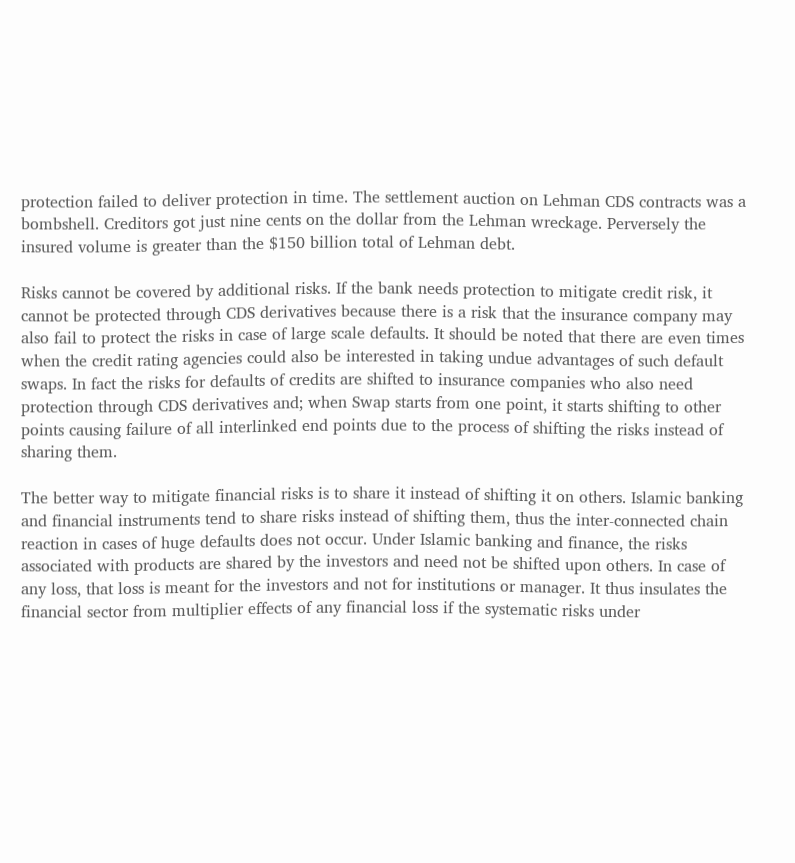protection failed to deliver protection in time. The settlement auction on Lehman CDS contracts was a bombshell. Creditors got just nine cents on the dollar from the Lehman wreckage. Perversely the insured volume is greater than the $150 billion total of Lehman debt.

Risks cannot be covered by additional risks. If the bank needs protection to mitigate credit risk, it cannot be protected through CDS derivatives because there is a risk that the insurance company may also fail to protect the risks in case of large scale defaults. It should be noted that there are even times when the credit rating agencies could also be interested in taking undue advantages of such default swaps. In fact the risks for defaults of credits are shifted to insurance companies who also need protection through CDS derivatives and; when Swap starts from one point, it starts shifting to other points causing failure of all interlinked end points due to the process of shifting the risks instead of sharing them.

The better way to mitigate financial risks is to share it instead of shifting it on others. Islamic banking and financial instruments tend to share risks instead of shifting them, thus the inter-connected chain reaction in cases of huge defaults does not occur. Under Islamic banking and finance, the risks associated with products are shared by the investors and need not be shifted upon others. In case of any loss, that loss is meant for the investors and not for institutions or manager. It thus insulates the financial sector from multiplier effects of any financial loss if the systematic risks under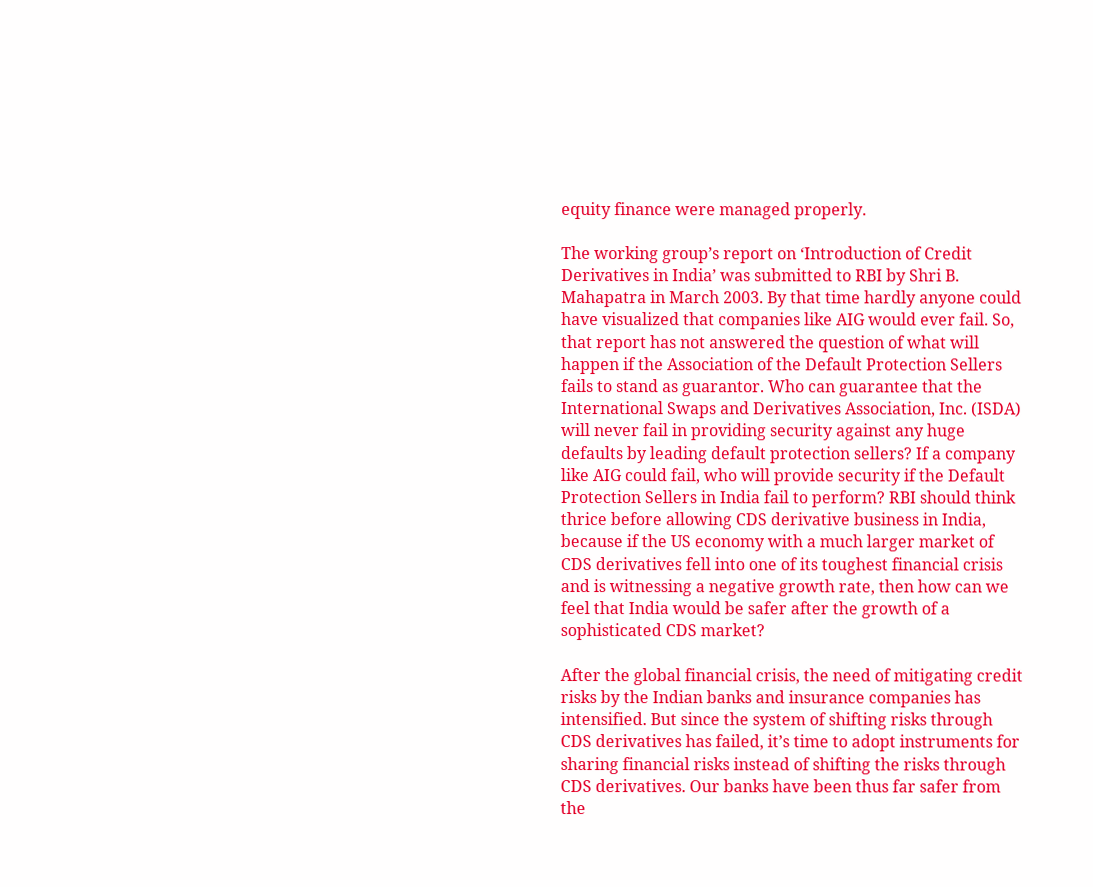equity finance were managed properly.

The working group’s report on ‘Introduction of Credit Derivatives in India’ was submitted to RBI by Shri B. Mahapatra in March 2003. By that time hardly anyone could have visualized that companies like AIG would ever fail. So, that report has not answered the question of what will happen if the Association of the Default Protection Sellers fails to stand as guarantor. Who can guarantee that the International Swaps and Derivatives Association, Inc. (ISDA) will never fail in providing security against any huge defaults by leading default protection sellers? If a company like AIG could fail, who will provide security if the Default Protection Sellers in India fail to perform? RBI should think thrice before allowing CDS derivative business in India, because if the US economy with a much larger market of CDS derivatives fell into one of its toughest financial crisis and is witnessing a negative growth rate, then how can we feel that India would be safer after the growth of a sophisticated CDS market?

After the global financial crisis, the need of mitigating credit risks by the Indian banks and insurance companies has intensified. But since the system of shifting risks through CDS derivatives has failed, it’s time to adopt instruments for sharing financial risks instead of shifting the risks through CDS derivatives. Our banks have been thus far safer from the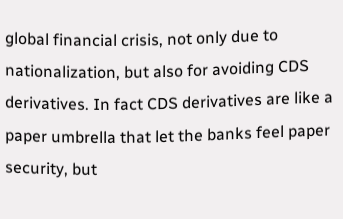global financial crisis, not only due to nationalization, but also for avoiding CDS derivatives. In fact CDS derivatives are like a paper umbrella that let the banks feel paper security, but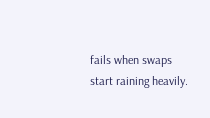fails when swaps start raining heavily.